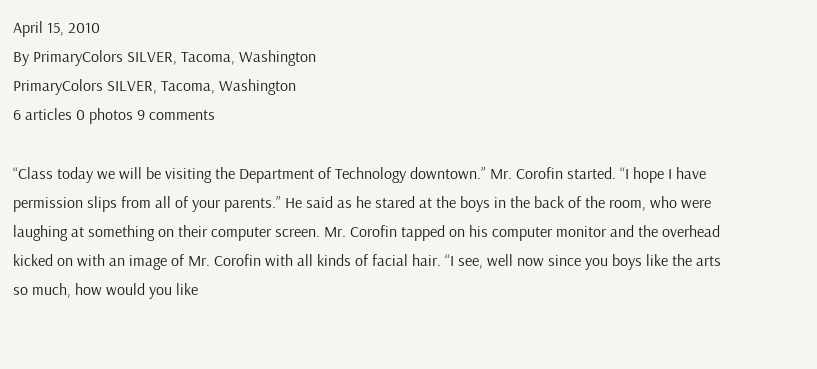April 15, 2010
By PrimaryColors SILVER, Tacoma, Washington
PrimaryColors SILVER, Tacoma, Washington
6 articles 0 photos 9 comments

“Class today we will be visiting the Department of Technology downtown.” Mr. Corofin started. “I hope I have permission slips from all of your parents.” He said as he stared at the boys in the back of the room, who were laughing at something on their computer screen. Mr. Corofin tapped on his computer monitor and the overhead kicked on with an image of Mr. Corofin with all kinds of facial hair. “I see, well now since you boys like the arts so much, how would you like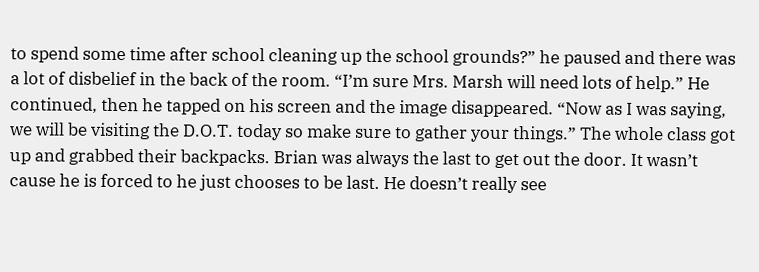to spend some time after school cleaning up the school grounds?” he paused and there was a lot of disbelief in the back of the room. “I’m sure Mrs. Marsh will need lots of help.” He continued, then he tapped on his screen and the image disappeared. “Now as I was saying, we will be visiting the D.O.T. today so make sure to gather your things.” The whole class got up and grabbed their backpacks. Brian was always the last to get out the door. It wasn’t cause he is forced to he just chooses to be last. He doesn’t really see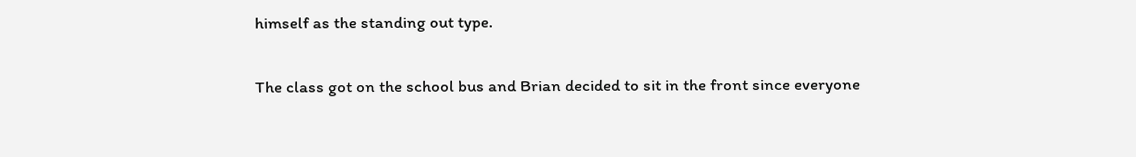himself as the standing out type.

The class got on the school bus and Brian decided to sit in the front since everyone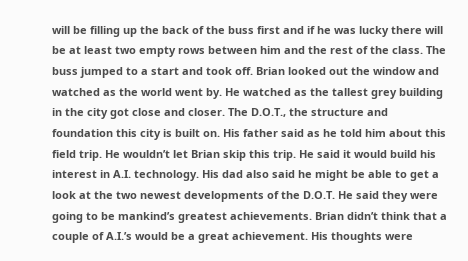will be filling up the back of the buss first and if he was lucky there will be at least two empty rows between him and the rest of the class. The buss jumped to a start and took off. Brian looked out the window and watched as the world went by. He watched as the tallest grey building in the city got close and closer. The D.O.T., the structure and foundation this city is built on. His father said as he told him about this field trip. He wouldn’t let Brian skip this trip. He said it would build his interest in A.I. technology. His dad also said he might be able to get a look at the two newest developments of the D.O.T. He said they were going to be mankind’s greatest achievements. Brian didn’t think that a couple of A.I.’s would be a great achievement. His thoughts were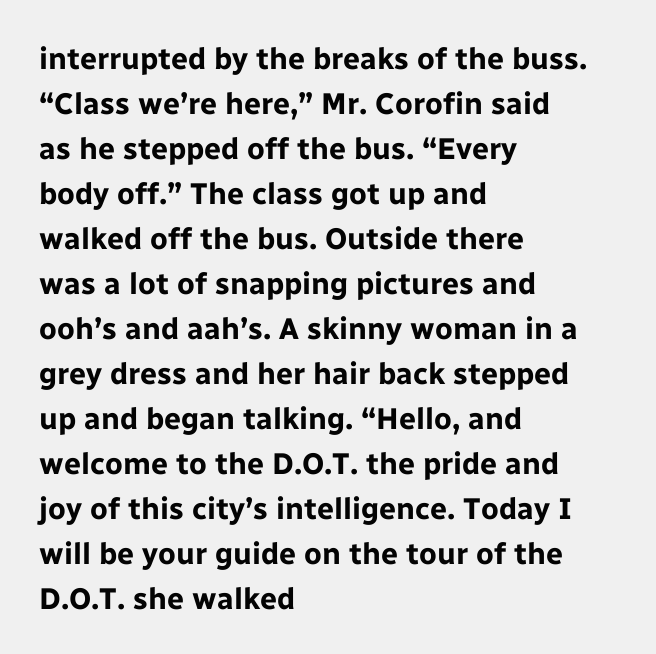interrupted by the breaks of the buss. “Class we’re here,” Mr. Corofin said as he stepped off the bus. “Every body off.” The class got up and walked off the bus. Outside there was a lot of snapping pictures and ooh’s and aah’s. A skinny woman in a grey dress and her hair back stepped up and began talking. “Hello, and welcome to the D.O.T. the pride and joy of this city’s intelligence. Today I will be your guide on the tour of the D.O.T. she walked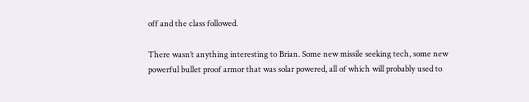off and the class followed.

There wasn’t anything interesting to Brian. Some new missile seeking tech, some new powerful bullet proof armor that was solar powered, all of which will probably used to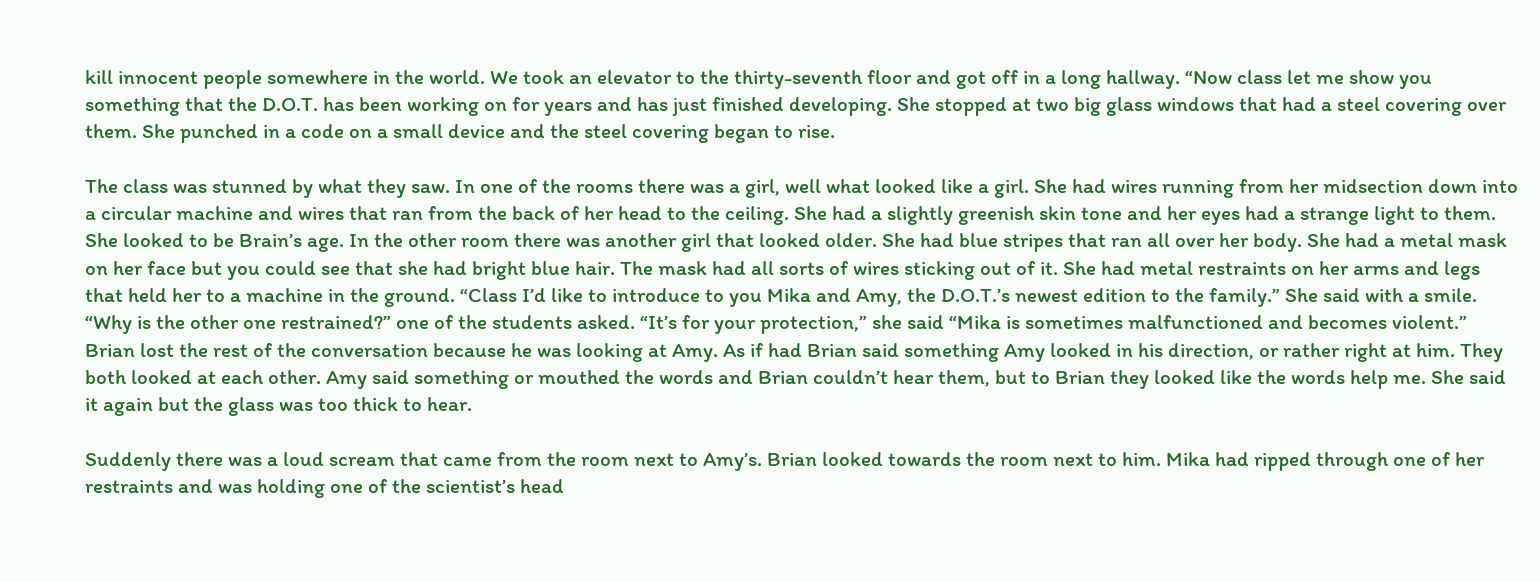kill innocent people somewhere in the world. We took an elevator to the thirty-seventh floor and got off in a long hallway. “Now class let me show you something that the D.O.T. has been working on for years and has just finished developing. She stopped at two big glass windows that had a steel covering over them. She punched in a code on a small device and the steel covering began to rise.

The class was stunned by what they saw. In one of the rooms there was a girl, well what looked like a girl. She had wires running from her midsection down into a circular machine and wires that ran from the back of her head to the ceiling. She had a slightly greenish skin tone and her eyes had a strange light to them. She looked to be Brain’s age. In the other room there was another girl that looked older. She had blue stripes that ran all over her body. She had a metal mask on her face but you could see that she had bright blue hair. The mask had all sorts of wires sticking out of it. She had metal restraints on her arms and legs that held her to a machine in the ground. “Class I’d like to introduce to you Mika and Amy, the D.O.T.’s newest edition to the family.” She said with a smile. “Why is the other one restrained?” one of the students asked. “It’s for your protection,” she said “Mika is sometimes malfunctioned and becomes violent.” Brian lost the rest of the conversation because he was looking at Amy. As if had Brian said something Amy looked in his direction, or rather right at him. They both looked at each other. Amy said something or mouthed the words and Brian couldn’t hear them, but to Brian they looked like the words help me. She said it again but the glass was too thick to hear.

Suddenly there was a loud scream that came from the room next to Amy’s. Brian looked towards the room next to him. Mika had ripped through one of her restraints and was holding one of the scientist’s head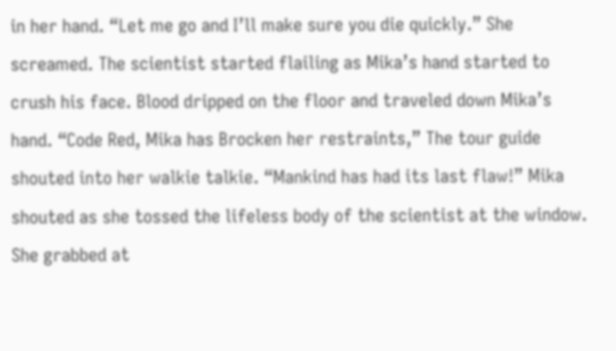in her hand. “Let me go and I’ll make sure you die quickly.” She screamed. The scientist started flailing as Mika’s hand started to crush his face. Blood dripped on the floor and traveled down Mika’s hand. “Code Red, Mika has Brocken her restraints,” The tour guide shouted into her walkie talkie. “Mankind has had its last flaw!” Mika shouted as she tossed the lifeless body of the scientist at the window. She grabbed at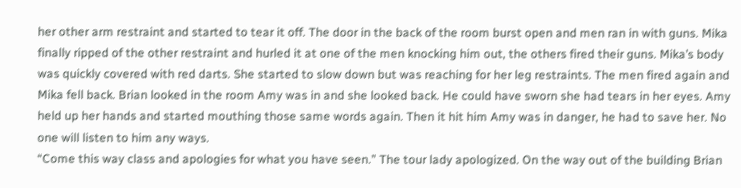her other arm restraint and started to tear it off. The door in the back of the room burst open and men ran in with guns. Mika finally ripped of the other restraint and hurled it at one of the men knocking him out, the others fired their guns. Mika’s body was quickly covered with red darts. She started to slow down but was reaching for her leg restraints. The men fired again and Mika fell back. Brian looked in the room Amy was in and she looked back. He could have sworn she had tears in her eyes. Amy held up her hands and started mouthing those same words again. Then it hit him Amy was in danger, he had to save her. No one will listen to him any ways.
“Come this way class and apologies for what you have seen.” The tour lady apologized. On the way out of the building Brian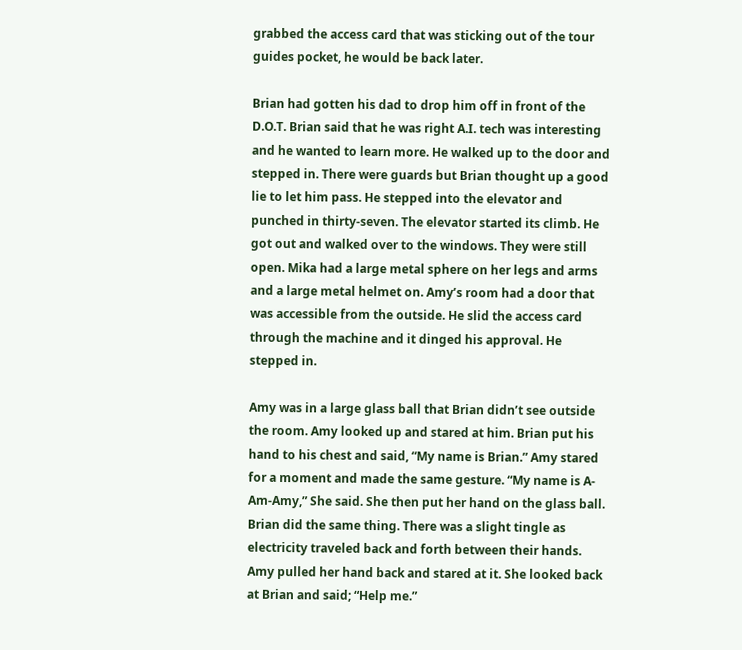grabbed the access card that was sticking out of the tour guides pocket, he would be back later.

Brian had gotten his dad to drop him off in front of the D.O.T. Brian said that he was right A.I. tech was interesting and he wanted to learn more. He walked up to the door and stepped in. There were guards but Brian thought up a good lie to let him pass. He stepped into the elevator and punched in thirty-seven. The elevator started its climb. He got out and walked over to the windows. They were still open. Mika had a large metal sphere on her legs and arms and a large metal helmet on. Amy’s room had a door that was accessible from the outside. He slid the access card through the machine and it dinged his approval. He stepped in.

Amy was in a large glass ball that Brian didn’t see outside the room. Amy looked up and stared at him. Brian put his hand to his chest and said, “My name is Brian.” Amy stared for a moment and made the same gesture. “My name is A-Am-Amy,” She said. She then put her hand on the glass ball. Brian did the same thing. There was a slight tingle as electricity traveled back and forth between their hands. Amy pulled her hand back and stared at it. She looked back at Brian and said; “Help me.”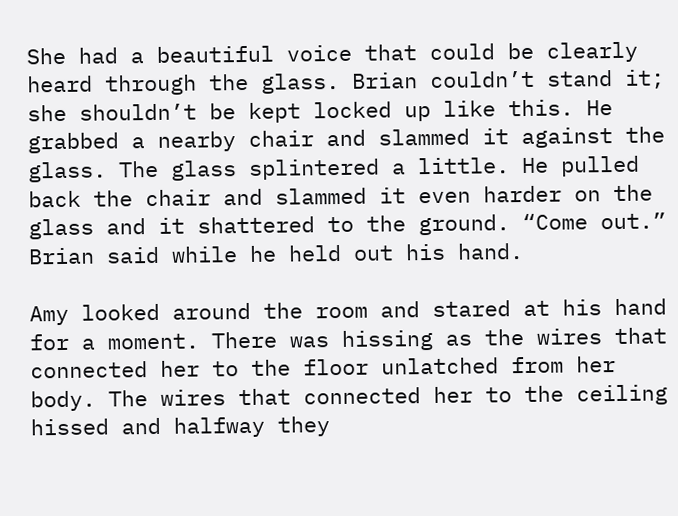She had a beautiful voice that could be clearly heard through the glass. Brian couldn’t stand it; she shouldn’t be kept locked up like this. He grabbed a nearby chair and slammed it against the glass. The glass splintered a little. He pulled back the chair and slammed it even harder on the glass and it shattered to the ground. “Come out.” Brian said while he held out his hand.

Amy looked around the room and stared at his hand for a moment. There was hissing as the wires that connected her to the floor unlatched from her body. The wires that connected her to the ceiling hissed and halfway they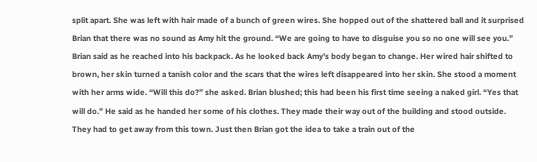split apart. She was left with hair made of a bunch of green wires. She hopped out of the shattered ball and it surprised Brian that there was no sound as Amy hit the ground. “We are going to have to disguise you so no one will see you.” Brian said as he reached into his backpack. As he looked back Amy’s body began to change. Her wired hair shifted to brown, her skin turned a tanish color and the scars that the wires left disappeared into her skin. She stood a moment with her arms wide. “Will this do?” she asked. Brian blushed; this had been his first time seeing a naked girl. “Yes that will do.” He said as he handed her some of his clothes. They made their way out of the building and stood outside. They had to get away from this town. Just then Brian got the idea to take a train out of the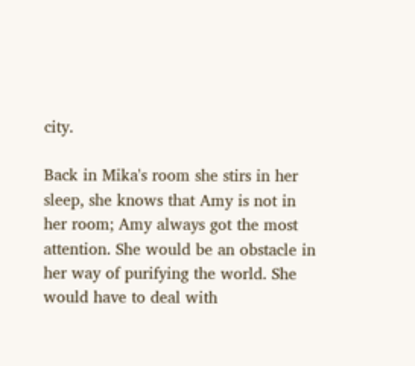city.

Back in Mika's room she stirs in her sleep, she knows that Amy is not in her room; Amy always got the most attention. She would be an obstacle in her way of purifying the world. She would have to deal with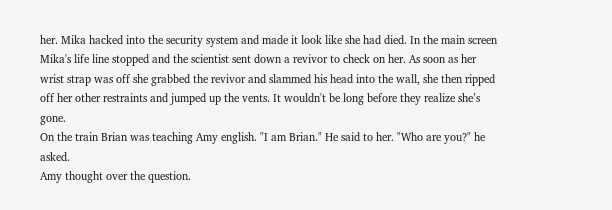her. Mika hacked into the security system and made it look like she had died. In the main screen Mika's life line stopped and the scientist sent down a revivor to check on her. As soon as her wrist strap was off she grabbed the revivor and slammed his head into the wall, she then ripped off her other restraints and jumped up the vents. It wouldn't be long before they realize she’s gone.
On the train Brian was teaching Amy english. "I am Brian." He said to her. "Who are you?" he asked.
Amy thought over the question.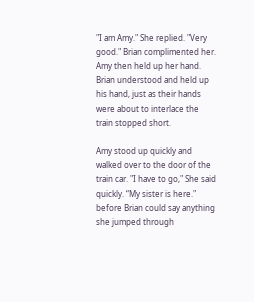"I am Amy." She replied. "Very good." Brian complimented her. Amy then held up her hand. Brian understood and held up his hand, just as their hands were about to interlace the train stopped short.

Amy stood up quickly and walked over to the door of the train car. "I have to go," She said quickly. “My sister is here." before Brian could say anything she jumped through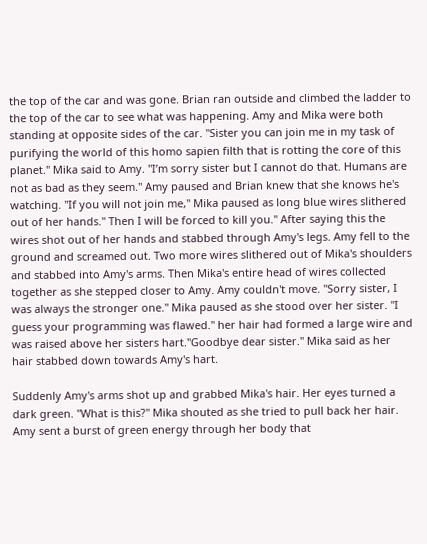the top of the car and was gone. Brian ran outside and climbed the ladder to the top of the car to see what was happening. Amy and Mika were both standing at opposite sides of the car. "Sister you can join me in my task of purifying the world of this homo sapien filth that is rotting the core of this planet." Mika said to Amy. "I’m sorry sister but I cannot do that. Humans are not as bad as they seem." Amy paused and Brian knew that she knows he's watching. "If you will not join me," Mika paused as long blue wires slithered out of her hands." Then I will be forced to kill you." After saying this the wires shot out of her hands and stabbed through Amy's legs. Amy fell to the ground and screamed out. Two more wires slithered out of Mika's shoulders and stabbed into Amy's arms. Then Mika's entire head of wires collected together as she stepped closer to Amy. Amy couldn't move. "Sorry sister, I was always the stronger one." Mika paused as she stood over her sister. "I guess your programming was flawed." her hair had formed a large wire and was raised above her sisters hart."Goodbye dear sister." Mika said as her hair stabbed down towards Amy's hart.

Suddenly Amy's arms shot up and grabbed Mika's hair. Her eyes turned a dark green. "What is this?" Mika shouted as she tried to pull back her hair. Amy sent a burst of green energy through her body that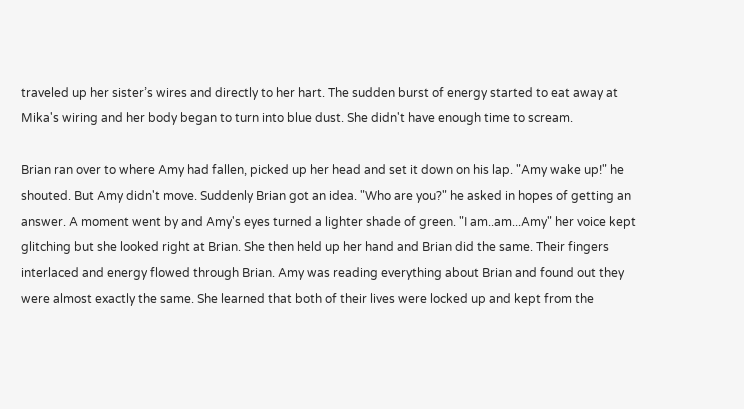traveled up her sister’s wires and directly to her hart. The sudden burst of energy started to eat away at Mika's wiring and her body began to turn into blue dust. She didn't have enough time to scream.

Brian ran over to where Amy had fallen, picked up her head and set it down on his lap. "Amy wake up!" he shouted. But Amy didn't move. Suddenly Brian got an idea. "Who are you?" he asked in hopes of getting an answer. A moment went by and Amy's eyes turned a lighter shade of green. "I am..am...Amy" her voice kept glitching but she looked right at Brian. She then held up her hand and Brian did the same. Their fingers interlaced and energy flowed through Brian. Amy was reading everything about Brian and found out they were almost exactly the same. She learned that both of their lives were locked up and kept from the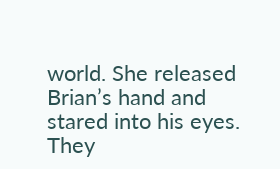world. She released Brian’s hand and stared into his eyes. They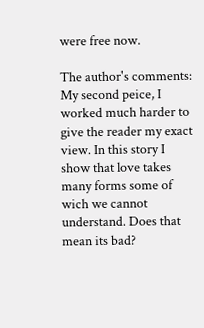were free now.

The author's comments:
My second peice, I worked much harder to give the reader my exact view. In this story I show that love takes many forms some of wich we cannot understand. Does that mean its bad?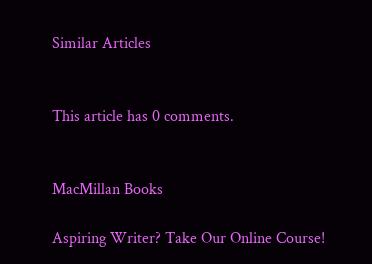Similar Articles


This article has 0 comments.


MacMillan Books

Aspiring Writer? Take Our Online Course!